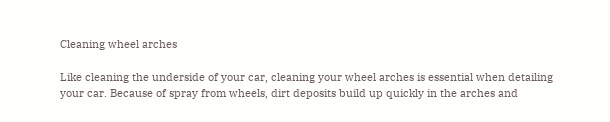Cleaning wheel arches

Like cleaning the underside of your car, cleaning your wheel arches is essential when detailing your car. Because of spray from wheels, dirt deposits build up quickly in the arches and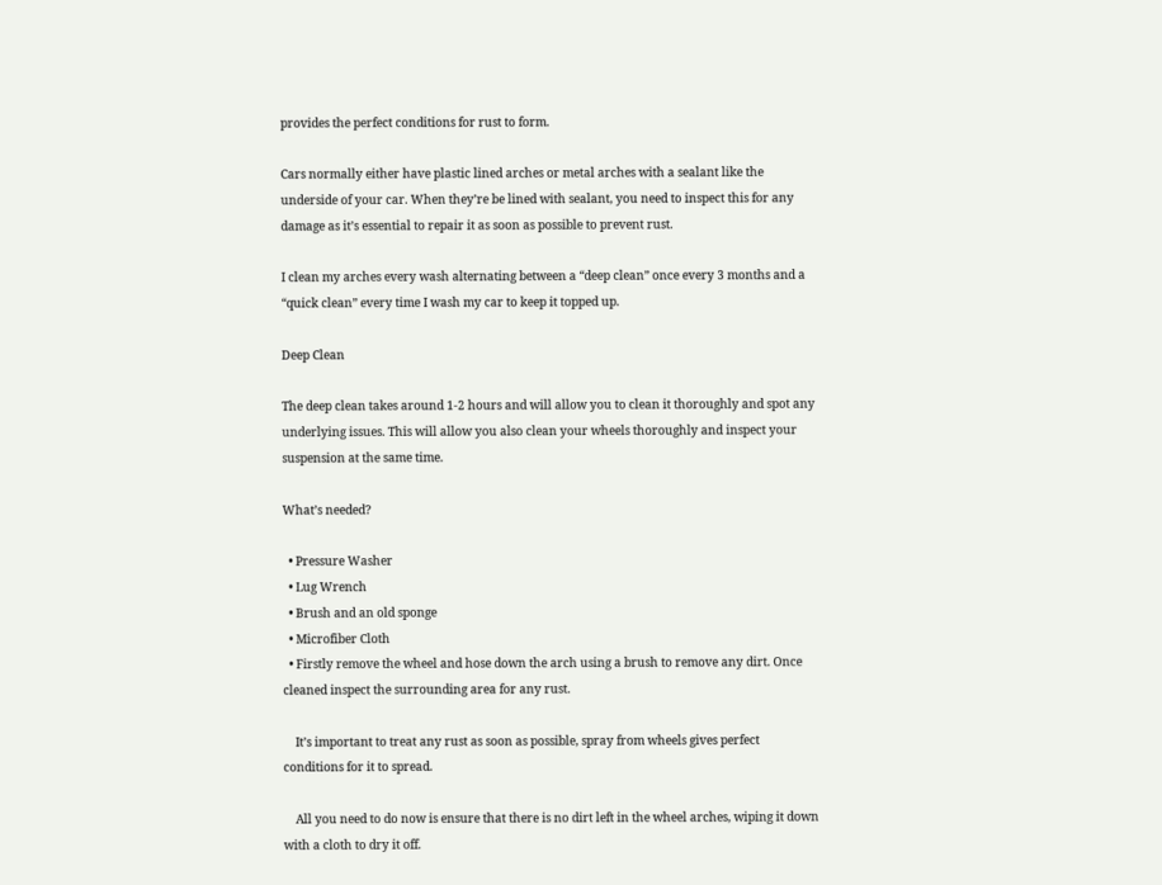provides the perfect conditions for rust to form.

Cars normally either have plastic lined arches or metal arches with a sealant like the underside of your car. When they’re be lined with sealant, you need to inspect this for any damage as it’s essential to repair it as soon as possible to prevent rust.

I clean my arches every wash alternating between a “deep clean” once every 3 months and a “quick clean” every time I wash my car to keep it topped up.

Deep Clean

The deep clean takes around 1-2 hours and will allow you to clean it thoroughly and spot any underlying issues. This will allow you also clean your wheels thoroughly and inspect your suspension at the same time.

What’s needed?

  • Pressure Washer
  • Lug Wrench
  • Brush and an old sponge
  • Microfiber Cloth
  • Firstly remove the wheel and hose down the arch using a brush to remove any dirt. Once cleaned inspect the surrounding area for any rust.

    It’s important to treat any rust as soon as possible, spray from wheels gives perfect conditions for it to spread.

    All you need to do now is ensure that there is no dirt left in the wheel arches, wiping it down with a cloth to dry it off.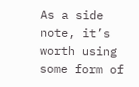As a side note, it’s worth using some form of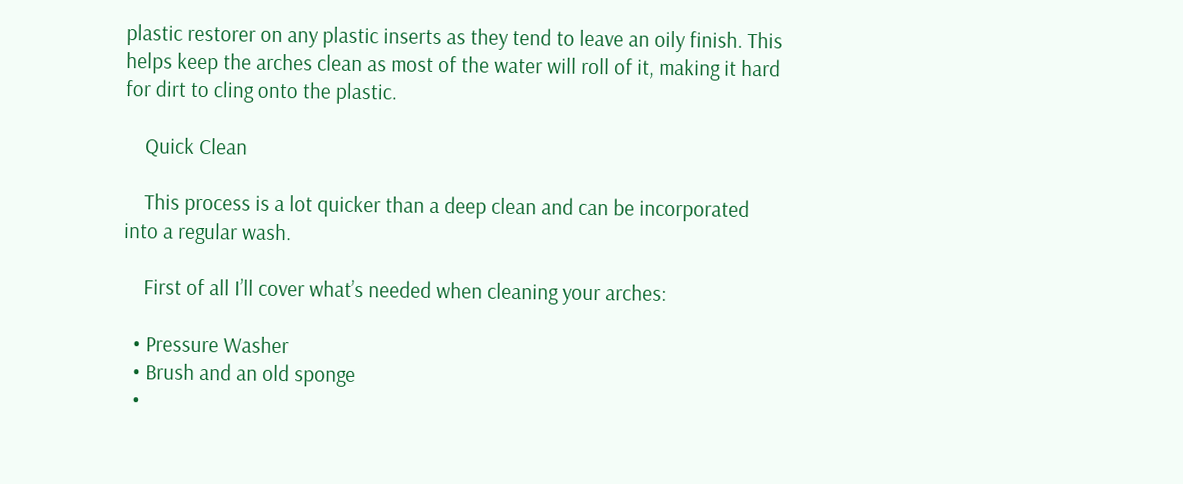plastic restorer on any plastic inserts as they tend to leave an oily finish. This helps keep the arches clean as most of the water will roll of it, making it hard for dirt to cling onto the plastic.

    Quick Clean

    This process is a lot quicker than a deep clean and can be incorporated into a regular wash.

    First of all I’ll cover what’s needed when cleaning your arches:

  • Pressure Washer
  • Brush and an old sponge
  •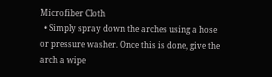Microfiber Cloth
  • Simply spray down the arches using a hose or pressure washer. Once this is done, give the arch a wipe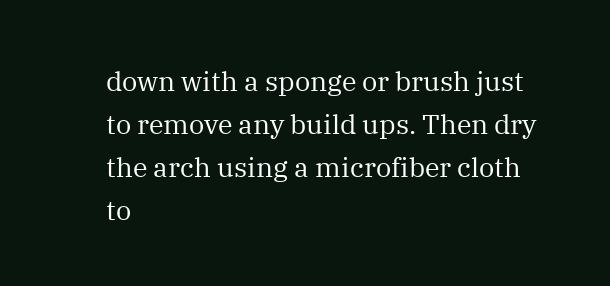down with a sponge or brush just to remove any build ups. Then dry the arch using a microfiber cloth to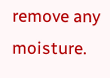remove any moisture.